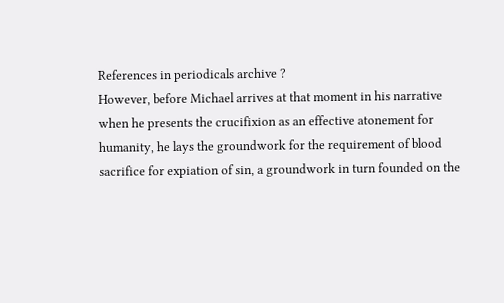References in periodicals archive ?
However, before Michael arrives at that moment in his narrative when he presents the crucifixion as an effective atonement for humanity, he lays the groundwork for the requirement of blood sacrifice for expiation of sin, a groundwork in turn founded on the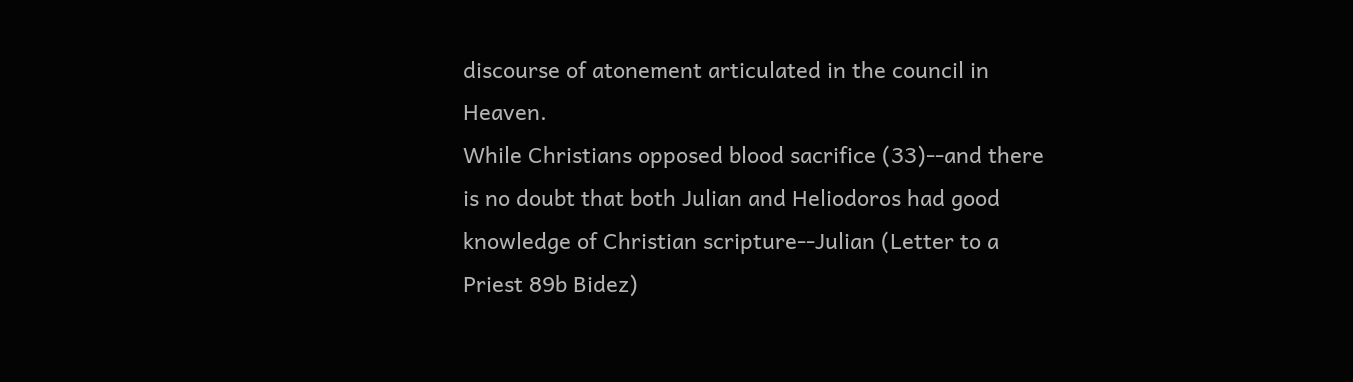discourse of atonement articulated in the council in Heaven.
While Christians opposed blood sacrifice (33)--and there is no doubt that both Julian and Heliodoros had good knowledge of Christian scripture--Julian (Letter to a Priest 89b Bidez)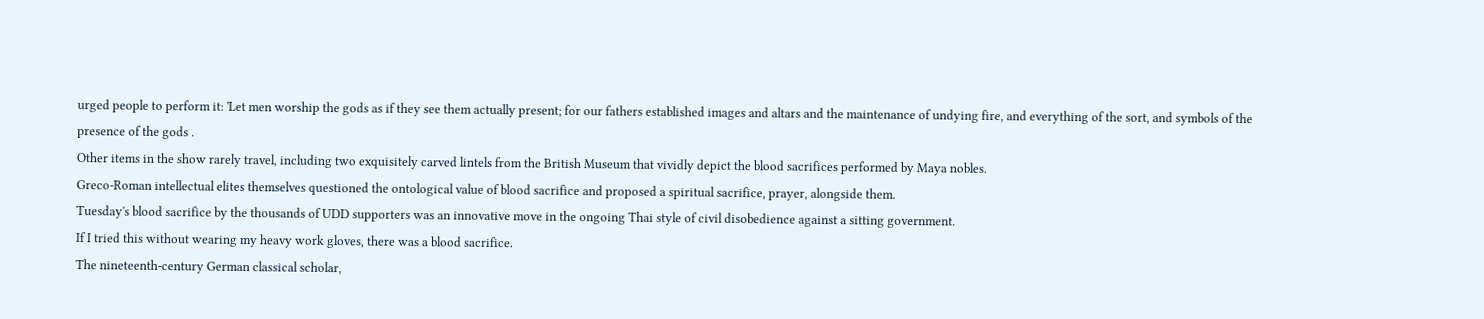urged people to perform it: 'Let men worship the gods as if they see them actually present; for our fathers established images and altars and the maintenance of undying fire, and everything of the sort, and symbols of the presence of the gods .
Other items in the show rarely travel, including two exquisitely carved lintels from the British Museum that vividly depict the blood sacrifices performed by Maya nobles.
Greco-Roman intellectual elites themselves questioned the ontological value of blood sacrifice and proposed a spiritual sacrifice, prayer, alongside them.
Tuesday's blood sacrifice by the thousands of UDD supporters was an innovative move in the ongoing Thai style of civil disobedience against a sitting government.
If I tried this without wearing my heavy work gloves, there was a blood sacrifice.
The nineteenth-century German classical scholar,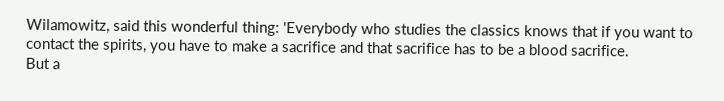Wilamowitz, said this wonderful thing: 'Everybody who studies the classics knows that if you want to contact the spirits, you have to make a sacrifice and that sacrifice has to be a blood sacrifice.
But a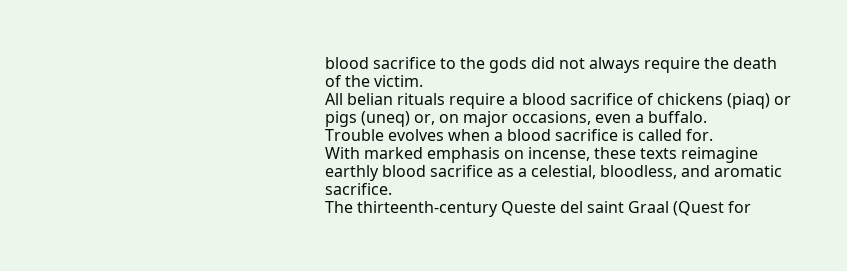blood sacrifice to the gods did not always require the death of the victim.
All belian rituals require a blood sacrifice of chickens (piaq) or pigs (uneq) or, on major occasions, even a buffalo.
Trouble evolves when a blood sacrifice is called for.
With marked emphasis on incense, these texts reimagine earthly blood sacrifice as a celestial, bloodless, and aromatic sacrifice.
The thirteenth-century Queste del saint Graal (Quest for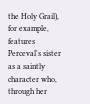the Holy Grail), for example, features Perceval's sister as a saintly character who, through her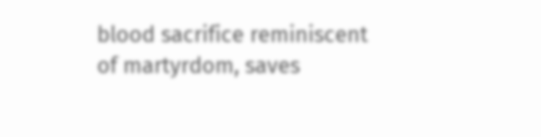blood sacrifice reminiscent of martyrdom, saves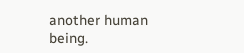another human being.